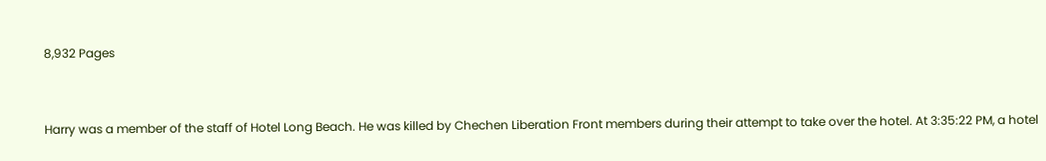8,932 Pages


Harry was a member of the staff of Hotel Long Beach. He was killed by Chechen Liberation Front members during their attempt to take over the hotel. At 3:35:22 PM, a hotel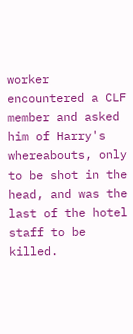worker encountered a CLF member and asked him of Harry's whereabouts, only to be shot in the head, and was the last of the hotel staff to be killed.